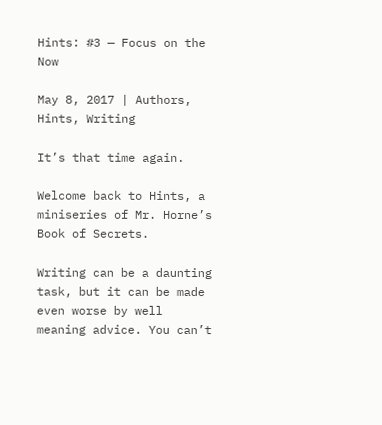Hints: #3 — Focus on the Now

May 8, 2017 | Authors, Hints, Writing

It’s that time again.

Welcome back to Hints, a miniseries of Mr. Horne’s Book of Secrets.

Writing can be a daunting task, but it can be made even worse by well meaning advice. You can’t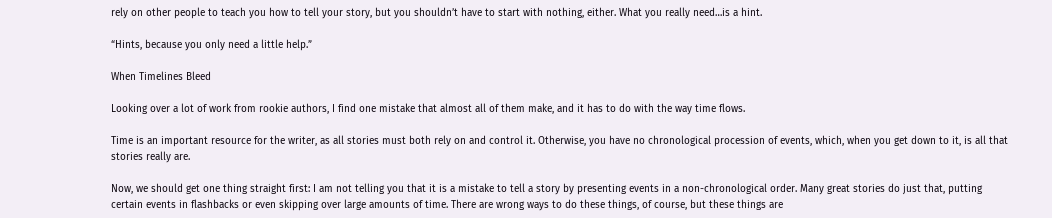rely on other people to teach you how to tell your story, but you shouldn’t have to start with nothing, either. What you really need…is a hint.

“Hints, because you only need a little help.”

When Timelines Bleed

Looking over a lot of work from rookie authors, I find one mistake that almost all of them make, and it has to do with the way time flows.

Time is an important resource for the writer, as all stories must both rely on and control it. Otherwise, you have no chronological procession of events, which, when you get down to it, is all that stories really are.

Now, we should get one thing straight first: I am not telling you that it is a mistake to tell a story by presenting events in a non-chronological order. Many great stories do just that, putting certain events in flashbacks or even skipping over large amounts of time. There are wrong ways to do these things, of course, but these things are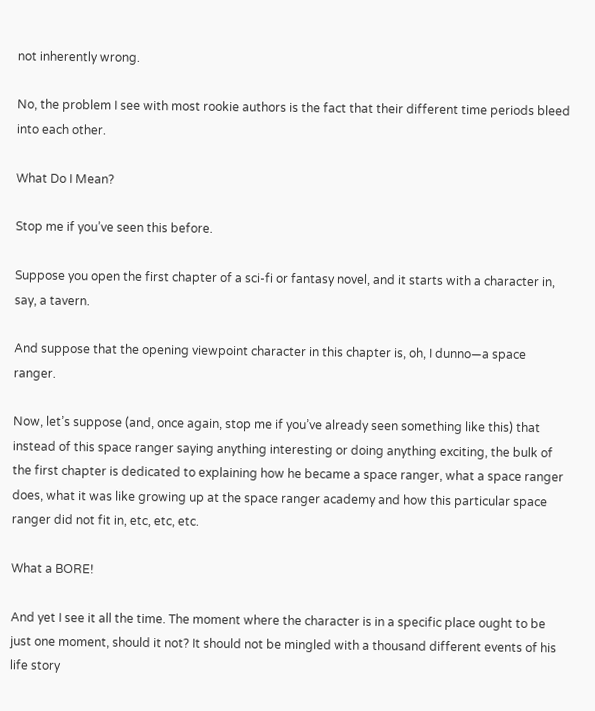not inherently wrong.

No, the problem I see with most rookie authors is the fact that their different time periods bleed into each other.

What Do I Mean?

Stop me if you’ve seen this before.

Suppose you open the first chapter of a sci-fi or fantasy novel, and it starts with a character in, say, a tavern.

And suppose that the opening viewpoint character in this chapter is, oh, I dunno—a space ranger.

Now, let’s suppose (and, once again, stop me if you’ve already seen something like this) that instead of this space ranger saying anything interesting or doing anything exciting, the bulk of the first chapter is dedicated to explaining how he became a space ranger, what a space ranger does, what it was like growing up at the space ranger academy and how this particular space ranger did not fit in, etc, etc, etc.

What a BORE!

And yet I see it all the time. The moment where the character is in a specific place ought to be just one moment, should it not? It should not be mingled with a thousand different events of his life story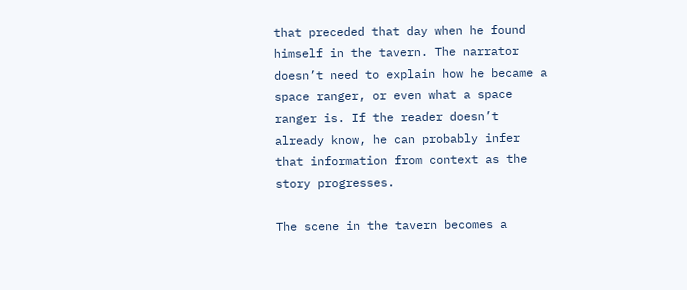that preceded that day when he found himself in the tavern. The narrator doesn’t need to explain how he became a space ranger, or even what a space ranger is. If the reader doesn’t already know, he can probably infer that information from context as the story progresses.

The scene in the tavern becomes a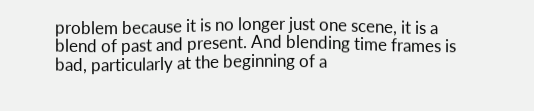problem because it is no longer just one scene, it is a blend of past and present. And blending time frames is bad, particularly at the beginning of a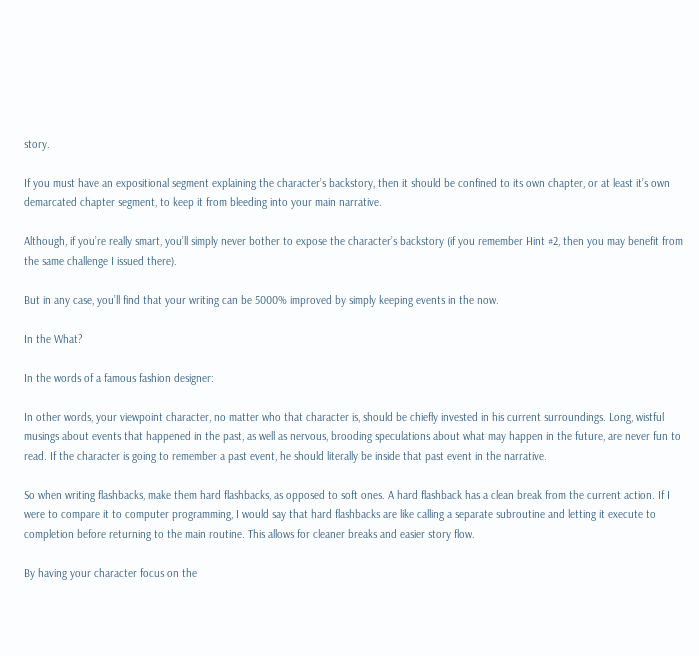story.

If you must have an expositional segment explaining the character’s backstory, then it should be confined to its own chapter, or at least it’s own demarcated chapter segment, to keep it from bleeding into your main narrative.

Although, if you’re really smart, you’ll simply never bother to expose the character’s backstory (if you remember Hint #2, then you may benefit from the same challenge I issued there).

But in any case, you’ll find that your writing can be 5000% improved by simply keeping events in the now.

In the What?

In the words of a famous fashion designer:

In other words, your viewpoint character, no matter who that character is, should be chiefly invested in his current surroundings. Long, wistful musings about events that happened in the past, as well as nervous, brooding speculations about what may happen in the future, are never fun to read. If the character is going to remember a past event, he should literally be inside that past event in the narrative.

So when writing flashbacks, make them hard flashbacks, as opposed to soft ones. A hard flashback has a clean break from the current action. If I were to compare it to computer programming, I would say that hard flashbacks are like calling a separate subroutine and letting it execute to completion before returning to the main routine. This allows for cleaner breaks and easier story flow.

By having your character focus on the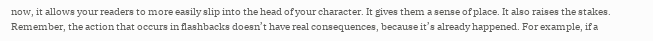now, it allows your readers to more easily slip into the head of your character. It gives them a sense of place. It also raises the stakes. Remember, the action that occurs in flashbacks doesn’t have real consequences, because it’s already happened. For example, if a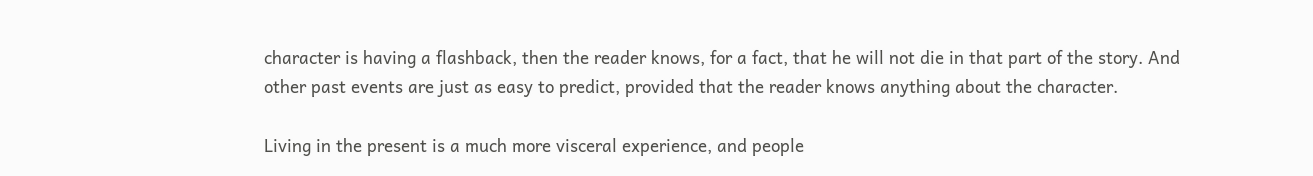character is having a flashback, then the reader knows, for a fact, that he will not die in that part of the story. And other past events are just as easy to predict, provided that the reader knows anything about the character.

Living in the present is a much more visceral experience, and people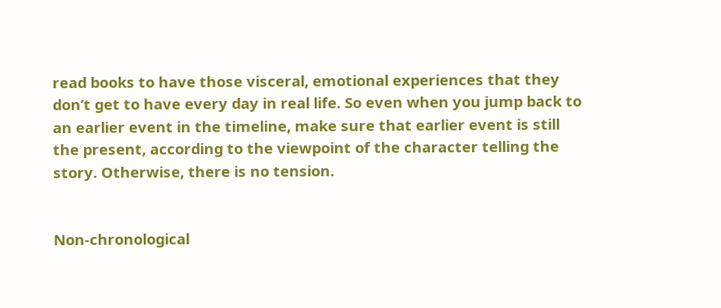read books to have those visceral, emotional experiences that they don’t get to have every day in real life. So even when you jump back to an earlier event in the timeline, make sure that earlier event is still the present, according to the viewpoint of the character telling the story. Otherwise, there is no tension.


Non-chronological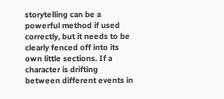storytelling can be a powerful method if used correctly, but it needs to be clearly fenced off into its own little sections. If a character is drifting between different events in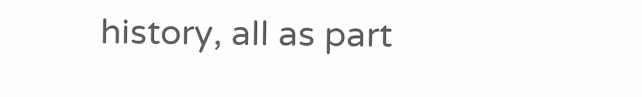history, all as part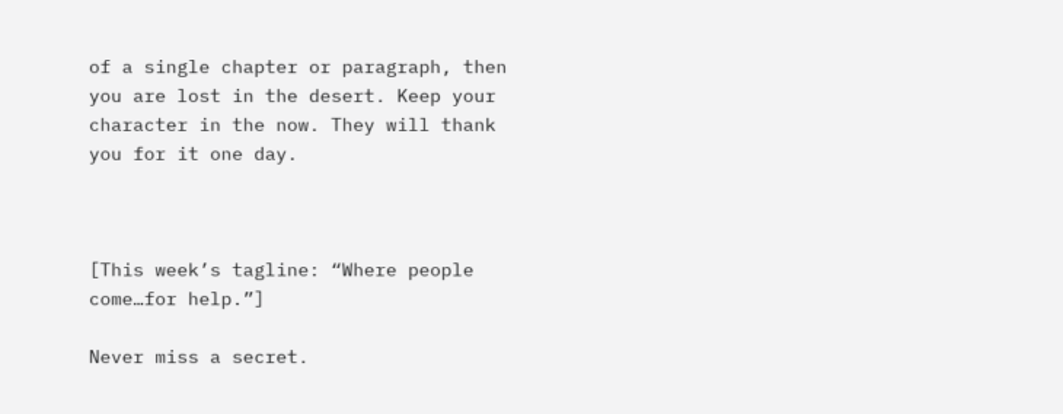of a single chapter or paragraph, then you are lost in the desert. Keep your character in the now. They will thank you for it one day.



[This week’s tagline: “Where people come…for help.”]

Never miss a secret.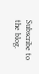Subscribe to the blog.